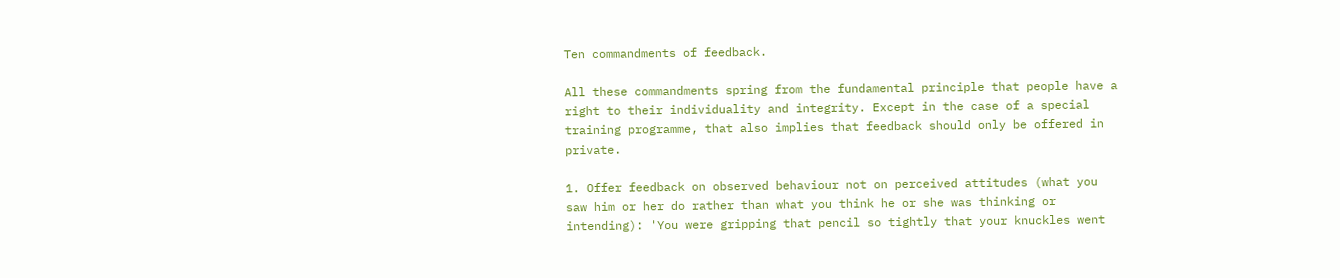Ten commandments of feedback.

All these commandments spring from the fundamental principle that people have a right to their individuality and integrity. Except in the case of a special training programme, that also implies that feedback should only be offered in private.

1. Offer feedback on observed behaviour not on perceived attitudes (what you saw him or her do rather than what you think he or she was thinking or intending): 'You were gripping that pencil so tightly that your knuckles went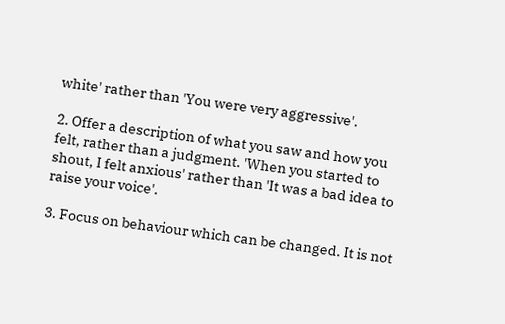white' rather than 'You were very aggressive'.

2. Offer a description of what you saw and how you felt, rather than a judgment. 'When you started to shout, I felt anxious' rather than 'It was a bad idea to raise your voice'.

3. Focus on behaviour which can be changed. It is not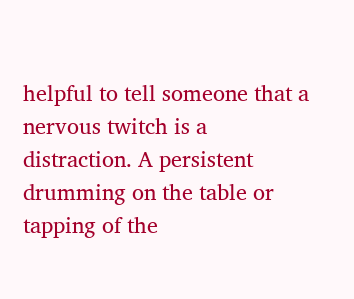helpful to tell someone that a nervous twitch is a distraction. A persistent drumming on the table or tapping of the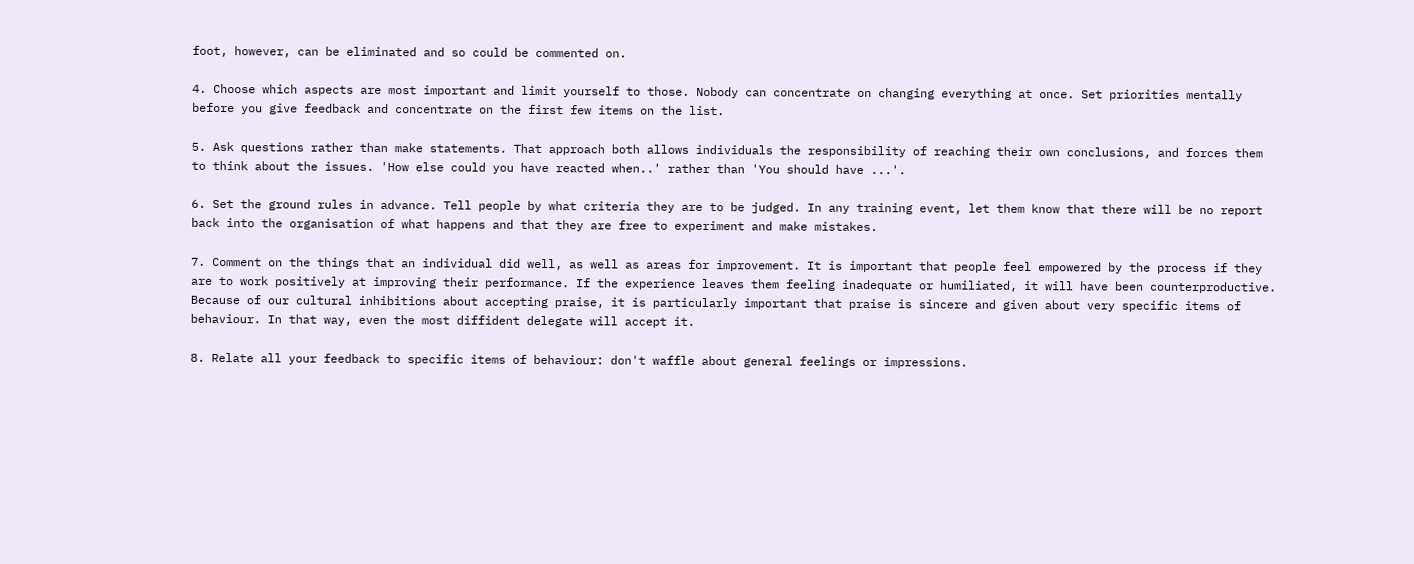foot, however, can be eliminated and so could be commented on.

4. Choose which aspects are most important and limit yourself to those. Nobody can concentrate on changing everything at once. Set priorities mentally before you give feedback and concentrate on the first few items on the list.

5. Ask questions rather than make statements. That approach both allows individuals the responsibility of reaching their own conclusions, and forces them to think about the issues. 'How else could you have reacted when..' rather than 'You should have ...'.

6. Set the ground rules in advance. Tell people by what criteria they are to be judged. In any training event, let them know that there will be no report back into the organisation of what happens and that they are free to experiment and make mistakes.

7. Comment on the things that an individual did well, as well as areas for improvement. It is important that people feel empowered by the process if they are to work positively at improving their performance. If the experience leaves them feeling inadequate or humiliated, it will have been counterproductive. Because of our cultural inhibitions about accepting praise, it is particularly important that praise is sincere and given about very specific items of behaviour. In that way, even the most diffident delegate will accept it.

8. Relate all your feedback to specific items of behaviour: don't waffle about general feelings or impressions.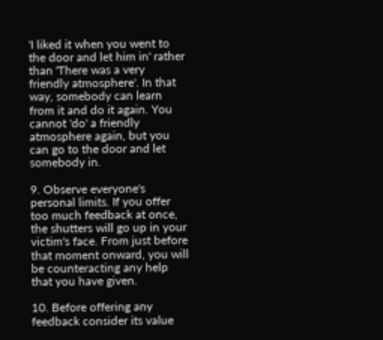'I liked it when you went to the door and let him in' rather than 'There was a very friendly atmosphere'. In that way, somebody can learn from it and do it again. You cannot 'do' a friendly atmosphere again, but you can go to the door and let somebody in.

9. Observe everyone's personal limits. If you offer too much feedback at once, the shutters will go up in your victim's face. From just before that moment onward, you will be counteracting any help that you have given.

10. Before offering any feedback consider its value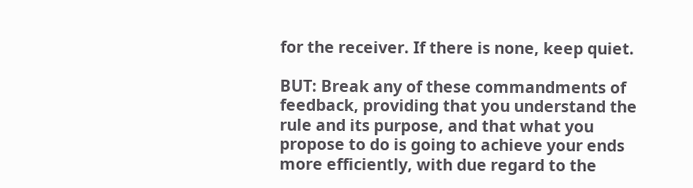for the receiver. If there is none, keep quiet.

BUT: Break any of these commandments of feedback, providing that you understand the rule and its purpose, and that what you propose to do is going to achieve your ends more efficiently, with due regard to the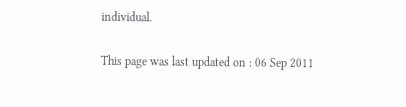individual.

This page was last updated on : 06 Sep 2011